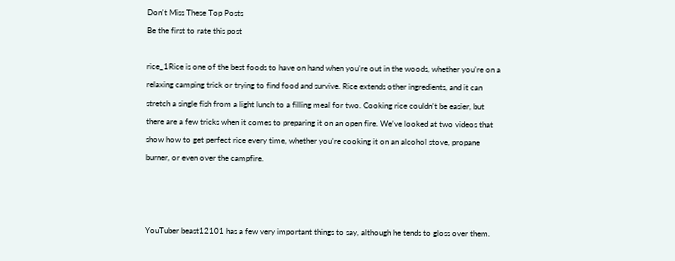Don't Miss These Top Posts
Be the first to rate this post

rice_1Rice is one of the best foods to have on hand when you’re out in the woods, whether you’re on a relaxing camping trick or trying to find food and survive. Rice extends other ingredients, and it can stretch a single fish from a light lunch to a filling meal for two. Cooking rice couldn’t be easier, but there are a few tricks when it comes to preparing it on an open fire. We’ve looked at two videos that show how to get perfect rice every time, whether you’re cooking it on an alcohol stove, propane burner, or even over the campfire.



YouTuber beast12101 has a few very important things to say, although he tends to gloss over them.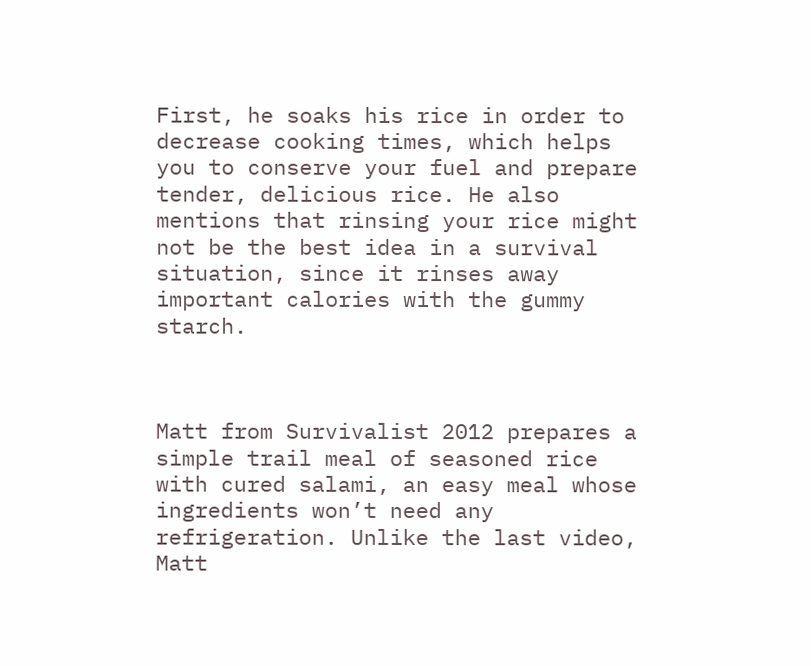First, he soaks his rice in order to decrease cooking times, which helps you to conserve your fuel and prepare tender, delicious rice. He also mentions that rinsing your rice might not be the best idea in a survival situation, since it rinses away important calories with the gummy starch.



Matt from Survivalist 2012 prepares a simple trail meal of seasoned rice with cured salami, an easy meal whose ingredients won’t need any refrigeration. Unlike the last video, Matt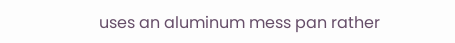uses an aluminum mess pan rather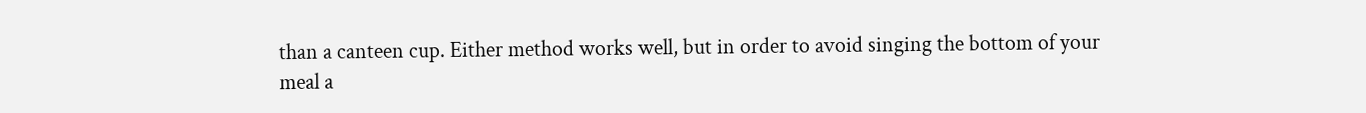than a canteen cup. Either method works well, but in order to avoid singing the bottom of your meal a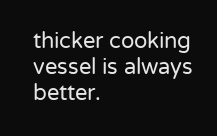thicker cooking vessel is always better.